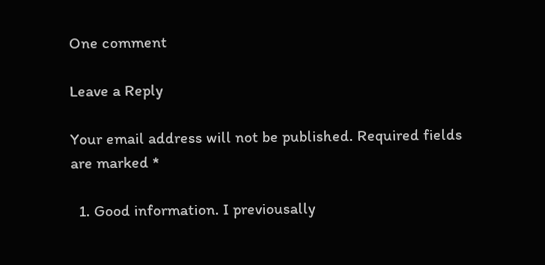One comment

Leave a Reply

Your email address will not be published. Required fields are marked *

  1. Good information. I previousally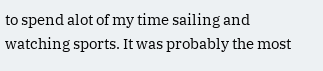to spend alot of my time sailing and watching sports. It was probably the most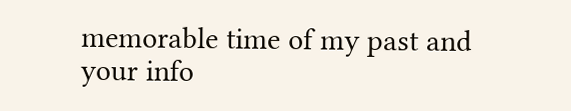memorable time of my past and your info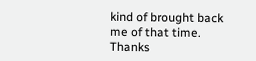kind of brought back me of that time. Thanks